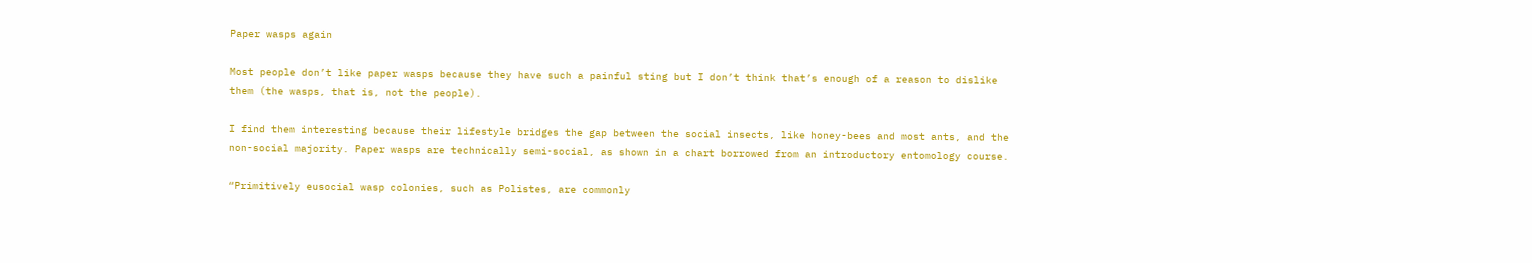Paper wasps again

Most people don’t like paper wasps because they have such a painful sting but I don’t think that’s enough of a reason to dislike them (the wasps, that is, not the people).

I find them interesting because their lifestyle bridges the gap between the social insects, like honey-bees and most ants, and the non-social majority. Paper wasps are technically semi-social, as shown in a chart borrowed from an introductory entomology course.

“Primitively eusocial wasp colonies, such as Polistes, are commonly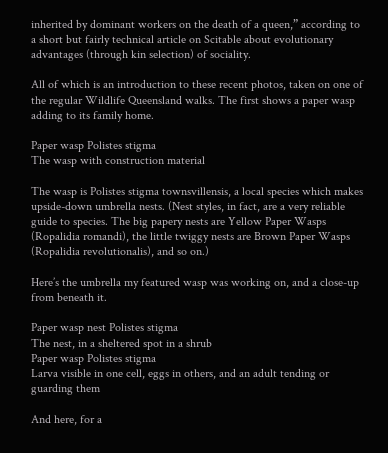inherited by dominant workers on the death of a queen,” according to a short but fairly technical article on Scitable about evolutionary advantages (through kin selection) of sociality.

All of which is an introduction to these recent photos, taken on one of the regular Wildlife Queensland walks. The first shows a paper wasp adding to its family home.

Paper wasp Polistes stigma
The wasp with construction material

The wasp is Polistes stigma townsvillensis, a local species which makes upside-down umbrella nests. (Nest styles, in fact, are a very reliable guide to species. The big papery nests are Yellow Paper Wasps (Ropalidia romandi), the little twiggy nests are Brown Paper Wasps (Ropalidia revolutionalis), and so on.)

Here’s the umbrella my featured wasp was working on, and a close-up from beneath it.

Paper wasp nest Polistes stigma
The nest, in a sheltered spot in a shrub
Paper wasp Polistes stigma
Larva visible in one cell, eggs in others, and an adult tending or guarding them

And here, for a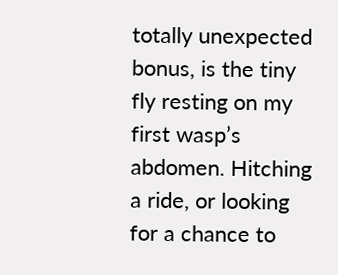totally unexpected bonus, is the tiny fly resting on my first wasp’s abdomen. Hitching a ride, or looking for a chance to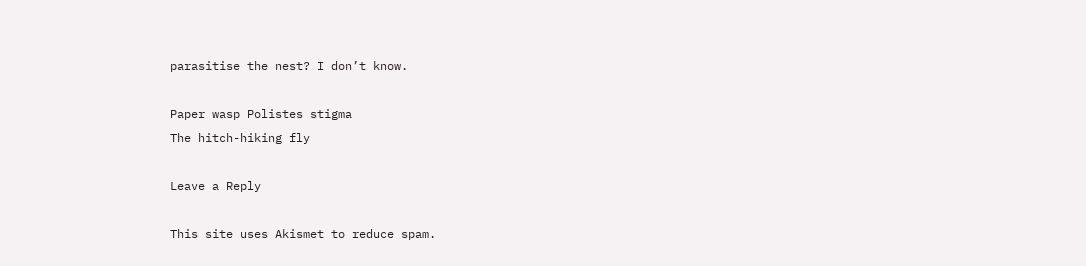parasitise the nest? I don’t know.

Paper wasp Polistes stigma
The hitch-hiking fly

Leave a Reply

This site uses Akismet to reduce spam.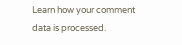Learn how your comment data is processed.